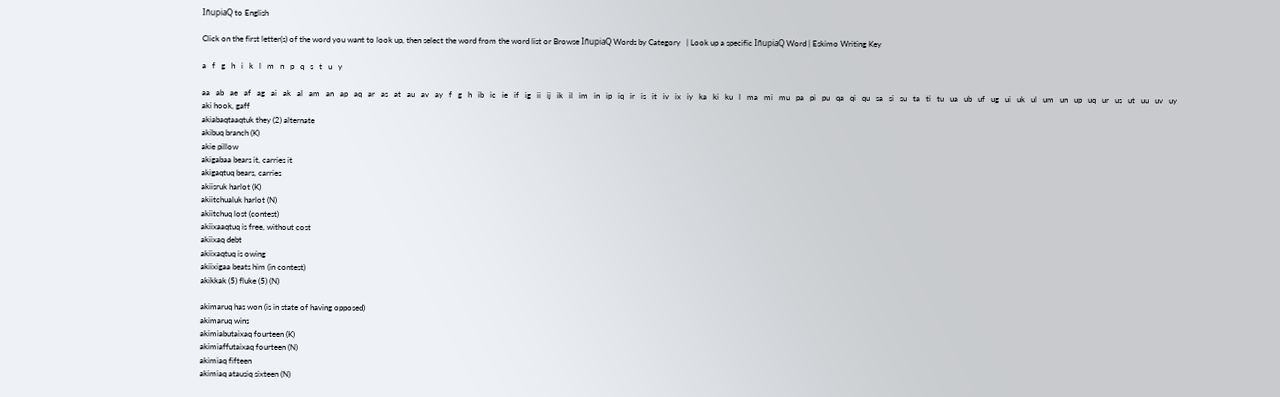IñupiaQ to English

Click on the first letter(s) of the word you want to look up, then select the word from the word list or Browse IñupiaQ Words by Category   | Look up a specific IñupiaQ Word | Eskimo Writing Key

a   f   g   h   i   k   l   m   n   p   q   s   t   u   y

aa   ab   ae   af   ag   ai   ak   al   am   an   ap   aq   ar   as   at   au   av   ay   f   g   h   ib   ic   ie   if   ig   ii   ij   ik   il   im   in   ip   iq   ir   is   it   iv   ix   iy   ka   ki   ku   l   ma   mi   mu   pa   pi   pu   qa   qi   qu   sa   si   su   ta   ti   tu   ua   ub   uf   ug   ui   uk   ul   um   un   up   uq   ur   us   ut   uu   uv   uy
aki hook, gaff
akiabaqtaaqtuk they (2) alternate
akibuq branch (K)
akie pillow
akigabaa bears it, carries it
akigaqtuq bears, carries
akiisruk harlot (K)
akiitchualuk harlot (N)
akiitchuq lost (contest)
akiixaaqtuq is free, without cost
akiixaq debt
akiixaqtuq is owing
akiixigaa beats him (in contest)
akikkak (5) fluke (5) (N)

akimaruq has won (is in state of having opposed)
akimaruq wins
akimiabutaixaq fourteen (K)
akimiaffutaixaq fourteen (N)
akimiaq fifteen
akimiaq atausiq sixteen (N)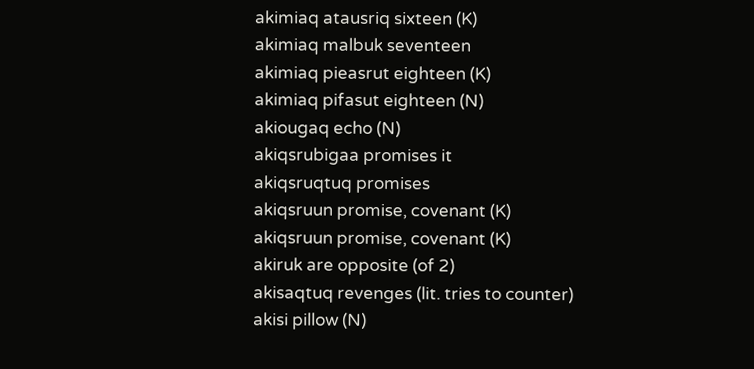akimiaq atausriq sixteen (K)
akimiaq malbuk seventeen
akimiaq pieasrut eighteen (K)
akimiaq pifasut eighteen (N)
akiougaq echo (N)
akiqsrubigaa promises it
akiqsruqtuq promises
akiqsruun promise, covenant (K)
akiqsruun promise, covenant (K)
akiruk are opposite (of 2)
akisaqtuq revenges (lit. tries to counter)
akisi pillow (N)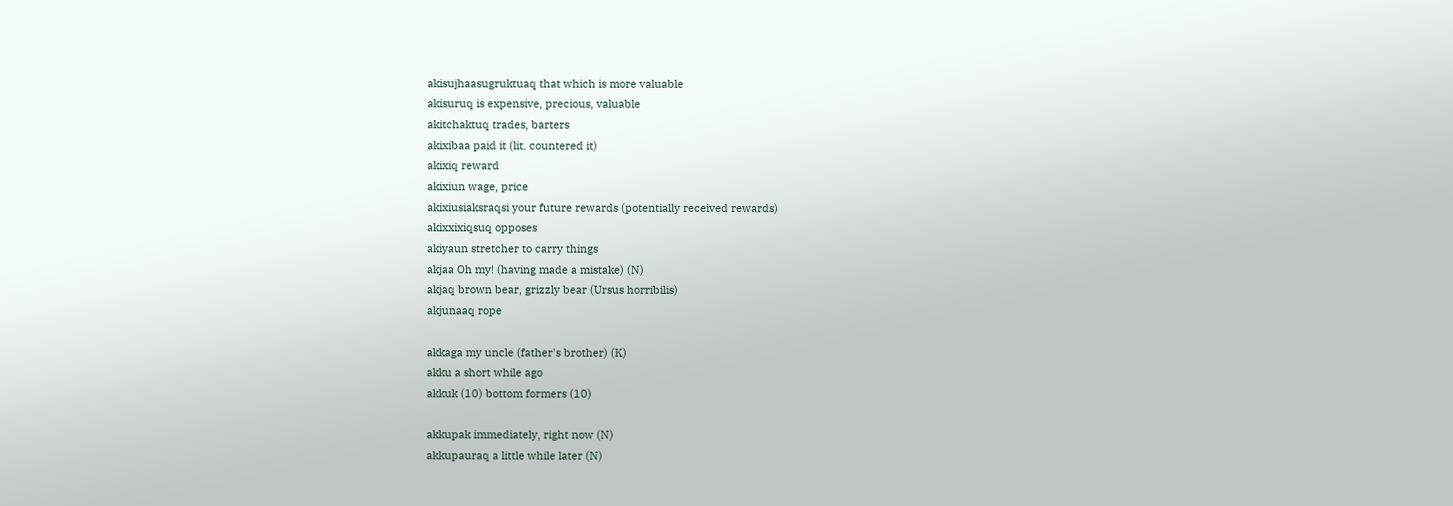akisujhaasugruktuaq that which is more valuable
akisuruq is expensive, precious, valuable
akitchaktuq trades, barters
akixibaa paid it (lit. countered it)
akixiq reward
akixiun wage, price
akixiusiaksraqsi your future rewards (potentially received rewards)
akixxixiqsuq opposes
akiyaun stretcher to carry things
akjaa Oh my! (having made a mistake) (N)
akjaq brown bear, grizzly bear (Ursus horribilis)
akjunaaq rope

akkaga my uncle (father's brother) (K)
akku a short while ago
akkuk (10) bottom formers (10)

akkupak immediately, right now (N)
akkupauraq a little while later (N)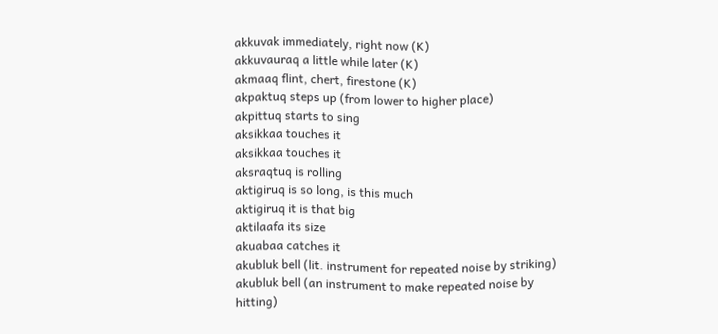akkuvak immediately, right now (K)
akkuvauraq a little while later (K)
akmaaq flint, chert, firestone (K)
akpaktuq steps up (from lower to higher place)
akpittuq starts to sing
aksikkaa touches it
aksikkaa touches it
aksraqtuq is rolling
aktigiruq is so long, is this much
aktigiruq it is that big
aktilaafa its size
akuabaa catches it
akubluk bell (lit. instrument for repeated noise by striking)
akubluk bell (an instrument to make repeated noise by hitting)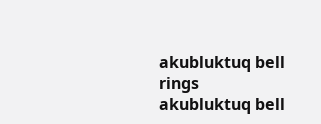akubluktuq bell rings
akubluktuq bell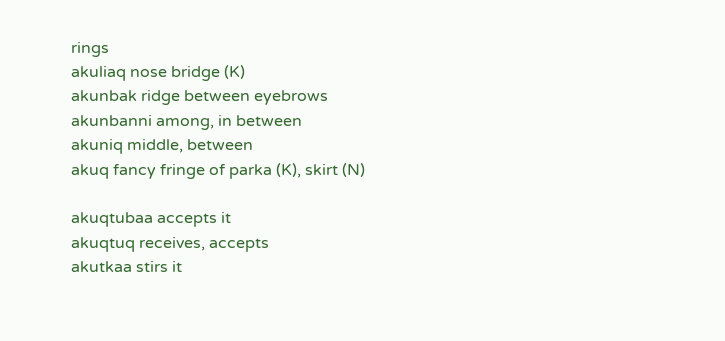rings
akuliaq nose bridge (K)
akunbak ridge between eyebrows
akunbanni among, in between
akuniq middle, between
akuq fancy fringe of parka (K), skirt (N)

akuqtubaa accepts it
akuqtuq receives, accepts
akutkaa stirs it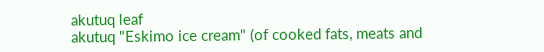akutuq leaf
akutuq "Eskimo ice cream" (of cooked fats, meats and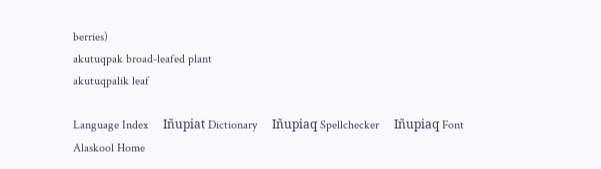berries)
akutuqpak broad-leafed plant
akutuqpalik leaf

Language Index     Iñupiat Dictionary     Iñupiaq Spellchecker     Iñupiaq Font     Alaskool Home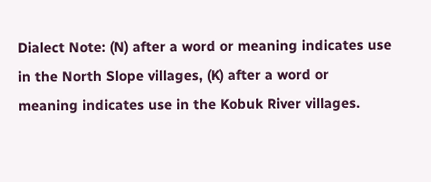Dialect Note: (N) after a word or meaning indicates use in the North Slope villages, (K) after a word or meaning indicates use in the Kobuk River villages.